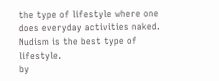the type of lifestyle where one does everyday activities naked.
Nudism is the best type of lifestyle.
by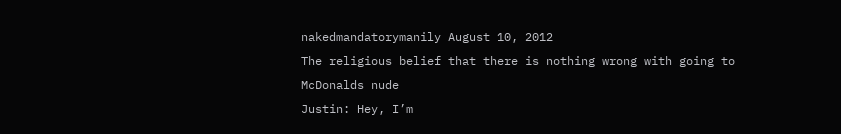nakedmandatorymanily August 10, 2012
The religious belief that there is nothing wrong with going to McDonalds nude
Justin: Hey, I’m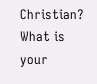Christian? What is your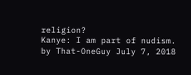religion?
Kanye: I am part of nudism.
by That-OneGuy July 7, 2018